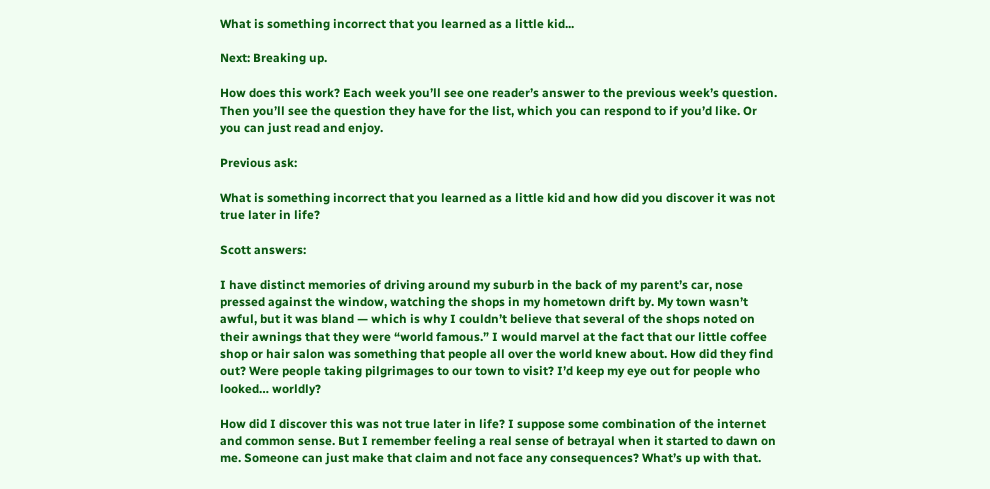What is something incorrect that you learned as a little kid...

Next: Breaking up.

How does this work? Each week you’ll see one reader’s answer to the previous week’s question. Then you’ll see the question they have for the list, which you can respond to if you’d like. Or you can just read and enjoy.

Previous ask:

What is something incorrect that you learned as a little kid and how did you discover it was not true later in life?

Scott answers:

I have distinct memories of driving around my suburb in the back of my parent’s car, nose pressed against the window, watching the shops in my hometown drift by. My town wasn’t awful, but it was bland — which is why I couldn’t believe that several of the shops noted on their awnings that they were “world famous.” I would marvel at the fact that our little coffee shop or hair salon was something that people all over the world knew about. How did they find out? Were people taking pilgrimages to our town to visit? I’d keep my eye out for people who looked… worldly?

How did I discover this was not true later in life? I suppose some combination of the internet and common sense. But I remember feeling a real sense of betrayal when it started to dawn on me. Someone can just make that claim and not face any consequences? What’s up with that.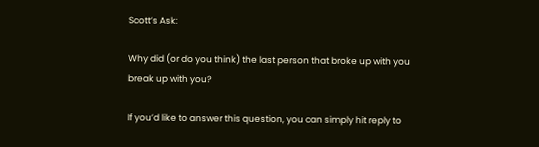Scott’s Ask:

Why did (or do you think) the last person that broke up with you break up with you?

If you’d like to answer this question, you can simply hit reply to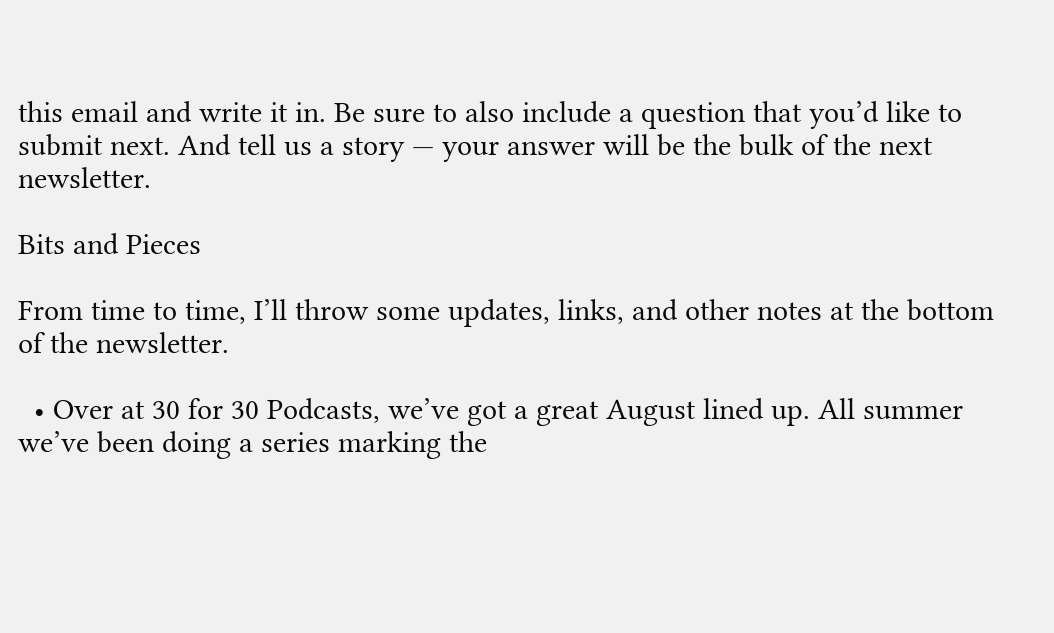this email and write it in. Be sure to also include a question that you’d like to submit next. And tell us a story — your answer will be the bulk of the next newsletter.

Bits and Pieces

From time to time, I’ll throw some updates, links, and other notes at the bottom of the newsletter.

  • Over at 30 for 30 Podcasts, we’ve got a great August lined up. All summer we’ve been doing a series marking the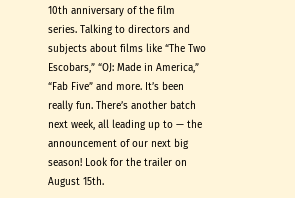10th anniversary of the film series. Talking to directors and subjects about films like “The Two Escobars,” “OJ: Made in America,” “Fab Five” and more. It’s been really fun. There’s another batch next week, all leading up to — the announcement of our next big season! Look for the trailer on August 15th.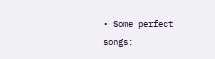• Some perfect songs: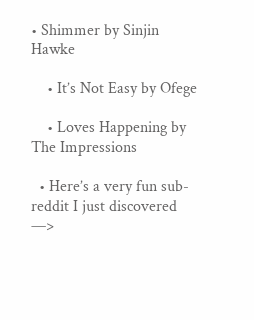• Shimmer by Sinjin Hawke

    • It’s Not Easy by Ofege

    • Loves Happening by The Impressions

  • Here’s a very fun sub-reddit I just discovered —>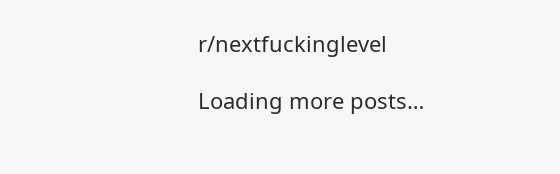r/nextfuckinglevel

Loading more posts…